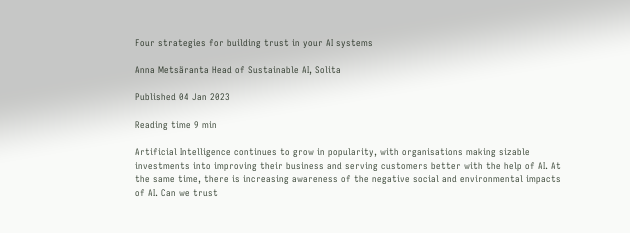Four strategies for building trust in your AI systems

Anna Metsäranta Head of Sustainable AI, Solita

Published 04 Jan 2023

Reading time 9 min

Artificial Intelligence continues to grow in popularity, with organisations making sizable investments into improving their business and serving customers better with the help of AI. At the same time, there is increasing awareness of the negative social and environmental impacts of AI. Can we trust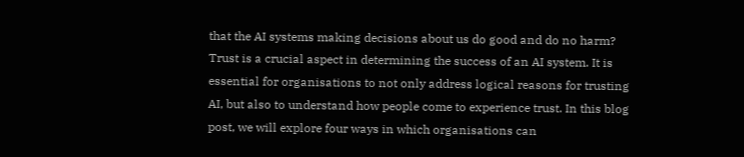that the AI systems making decisions about us do good and do no harm? Trust is a crucial aspect in determining the success of an AI system. It is essential for organisations to not only address logical reasons for trusting AI, but also to understand how people come to experience trust. In this blog post, we will explore four ways in which organisations can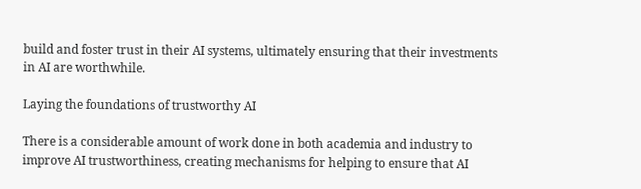build and foster trust in their AI systems, ultimately ensuring that their investments in AI are worthwhile.

Laying the foundations of trustworthy AI

There is a considerable amount of work done in both academia and industry to improve AI trustworthiness, creating mechanisms for helping to ensure that AI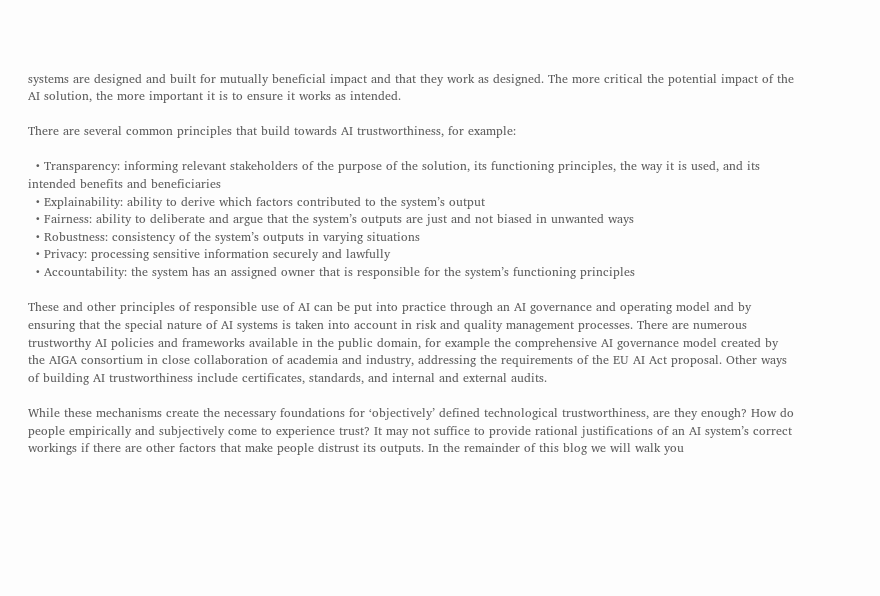systems are designed and built for mutually beneficial impact and that they work as designed. The more critical the potential impact of the AI solution, the more important it is to ensure it works as intended.

There are several common principles that build towards AI trustworthiness, for example:

  • Transparency: informing relevant stakeholders of the purpose of the solution, its functioning principles, the way it is used, and its intended benefits and beneficiaries
  • Explainability: ability to derive which factors contributed to the system’s output
  • Fairness: ability to deliberate and argue that the system’s outputs are just and not biased in unwanted ways
  • Robustness: consistency of the system’s outputs in varying situations
  • Privacy: processing sensitive information securely and lawfully
  • Accountability: the system has an assigned owner that is responsible for the system’s functioning principles

These and other principles of responsible use of AI can be put into practice through an AI governance and operating model and by ensuring that the special nature of AI systems is taken into account in risk and quality management processes. There are numerous trustworthy AI policies and frameworks available in the public domain, for example the comprehensive AI governance model created by the AIGA consortium in close collaboration of academia and industry, addressing the requirements of the EU AI Act proposal. Other ways of building AI trustworthiness include certificates, standards, and internal and external audits.

While these mechanisms create the necessary foundations for ‘objectively’ defined technological trustworthiness, are they enough? How do people empirically and subjectively come to experience trust? It may not suffice to provide rational justifications of an AI system’s correct workings if there are other factors that make people distrust its outputs. In the remainder of this blog we will walk you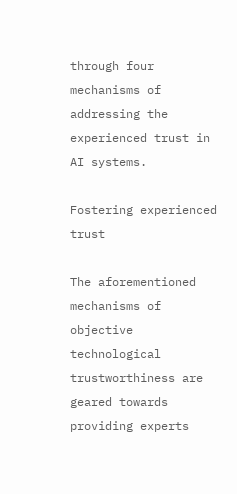through four mechanisms of addressing the experienced trust in AI systems.

Fostering experienced trust

The aforementioned mechanisms of objective technological trustworthiness are geared towards providing experts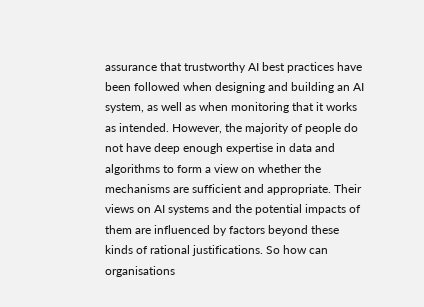assurance that trustworthy AI best practices have been followed when designing and building an AI system, as well as when monitoring that it works as intended. However, the majority of people do not have deep enough expertise in data and algorithms to form a view on whether the mechanisms are sufficient and appropriate. Their views on AI systems and the potential impacts of them are influenced by factors beyond these kinds of rational justifications. So how can organisations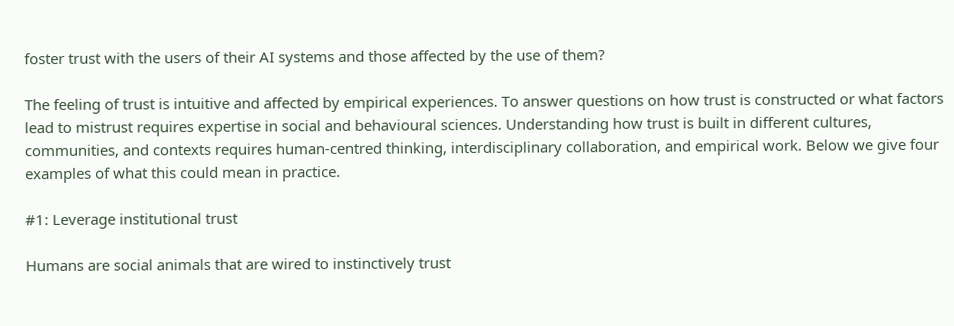foster trust with the users of their AI systems and those affected by the use of them?

The feeling of trust is intuitive and affected by empirical experiences. To answer questions on how trust is constructed or what factors lead to mistrust requires expertise in social and behavioural sciences. Understanding how trust is built in different cultures, communities, and contexts requires human-centred thinking, interdisciplinary collaboration, and empirical work. Below we give four examples of what this could mean in practice.

#1: Leverage institutional trust

Humans are social animals that are wired to instinctively trust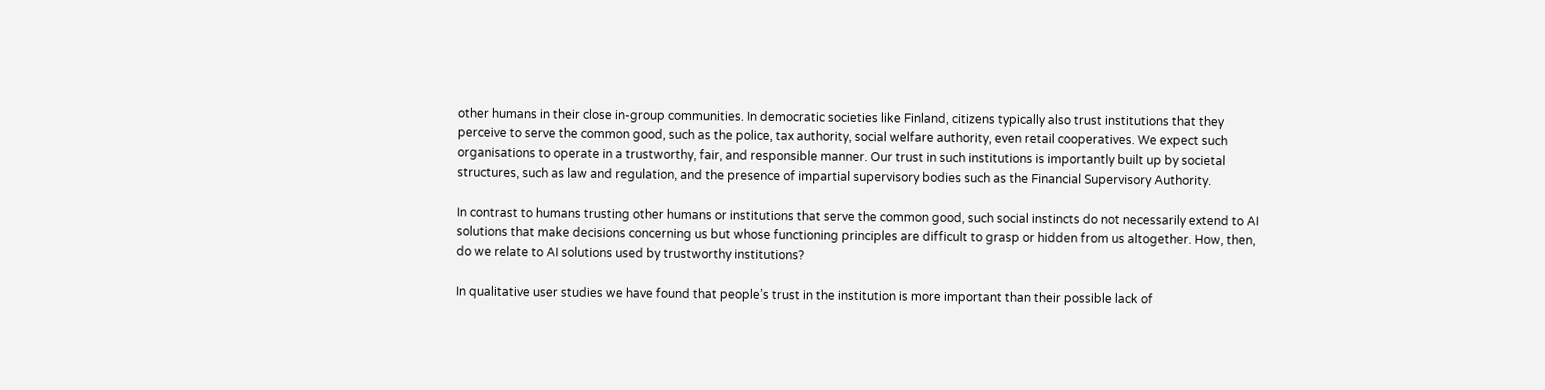other humans in their close in-group communities. In democratic societies like Finland, citizens typically also trust institutions that they perceive to serve the common good, such as the police, tax authority, social welfare authority, even retail cooperatives. We expect such organisations to operate in a trustworthy, fair, and responsible manner. Our trust in such institutions is importantly built up by societal structures, such as law and regulation, and the presence of impartial supervisory bodies such as the Financial Supervisory Authority.

In contrast to humans trusting other humans or institutions that serve the common good, such social instincts do not necessarily extend to AI solutions that make decisions concerning us but whose functioning principles are difficult to grasp or hidden from us altogether. How, then, do we relate to AI solutions used by trustworthy institutions?

In qualitative user studies we have found that people’s trust in the institution is more important than their possible lack of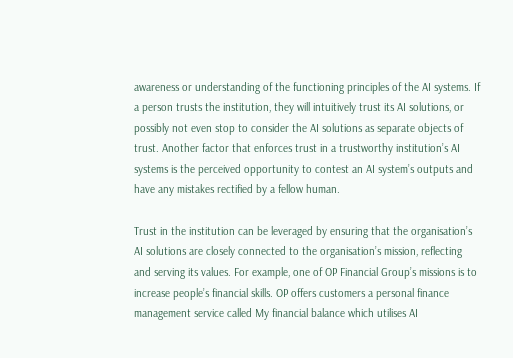awareness or understanding of the functioning principles of the AI systems. If a person trusts the institution, they will intuitively trust its AI solutions, or possibly not even stop to consider the AI solutions as separate objects of trust. Another factor that enforces trust in a trustworthy institution’s AI systems is the perceived opportunity to contest an AI system’s outputs and have any mistakes rectified by a fellow human.

Trust in the institution can be leveraged by ensuring that the organisation’s AI solutions are closely connected to the organisation’s mission, reflecting and serving its values. For example, one of OP Financial Group’s missions is to increase people’s financial skills. OP offers customers a personal finance management service called My financial balance which utilises AI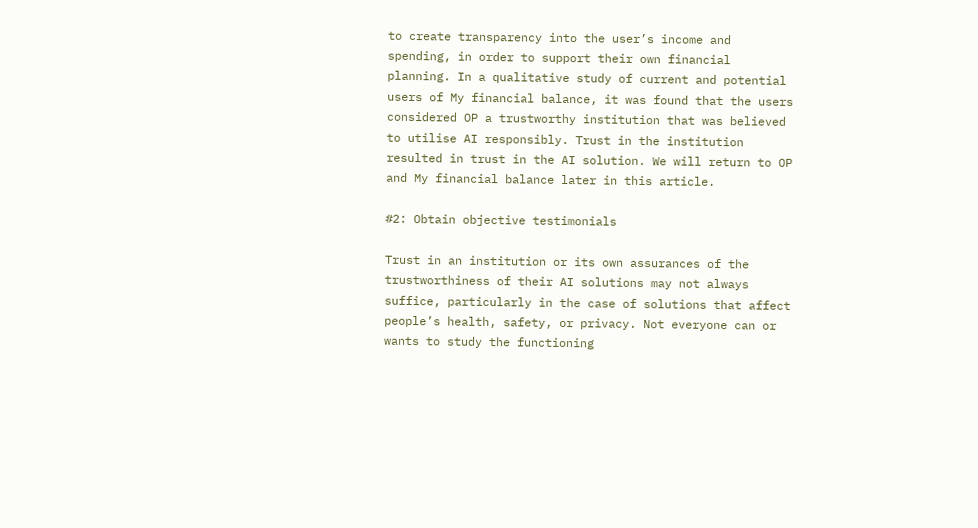to create transparency into the user’s income and spending, in order to support their own financial planning. In a qualitative study of current and potential users of My financial balance, it was found that the users considered OP a trustworthy institution that was believed to utilise AI responsibly. Trust in the institution resulted in trust in the AI solution. We will return to OP and My financial balance later in this article.

#2: Obtain objective testimonials

Trust in an institution or its own assurances of the trustworthiness of their AI solutions may not always suffice, particularly in the case of solutions that affect people’s health, safety, or privacy. Not everyone can or wants to study the functioning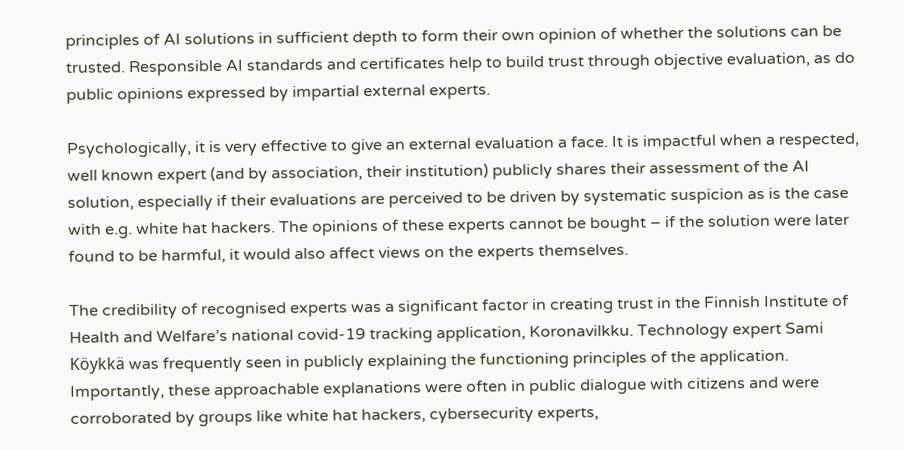principles of AI solutions in sufficient depth to form their own opinion of whether the solutions can be trusted. Responsible AI standards and certificates help to build trust through objective evaluation, as do public opinions expressed by impartial external experts.

Psychologically, it is very effective to give an external evaluation a face. It is impactful when a respected, well known expert (and by association, their institution) publicly shares their assessment of the AI solution, especially if their evaluations are perceived to be driven by systematic suspicion as is the case with e.g. white hat hackers. The opinions of these experts cannot be bought – if the solution were later found to be harmful, it would also affect views on the experts themselves.

The credibility of recognised experts was a significant factor in creating trust in the Finnish Institute of Health and Welfare’s national covid-19 tracking application, Koronavilkku. Technology expert Sami Köykkä was frequently seen in publicly explaining the functioning principles of the application. Importantly, these approachable explanations were often in public dialogue with citizens and were corroborated by groups like white hat hackers, cybersecurity experts,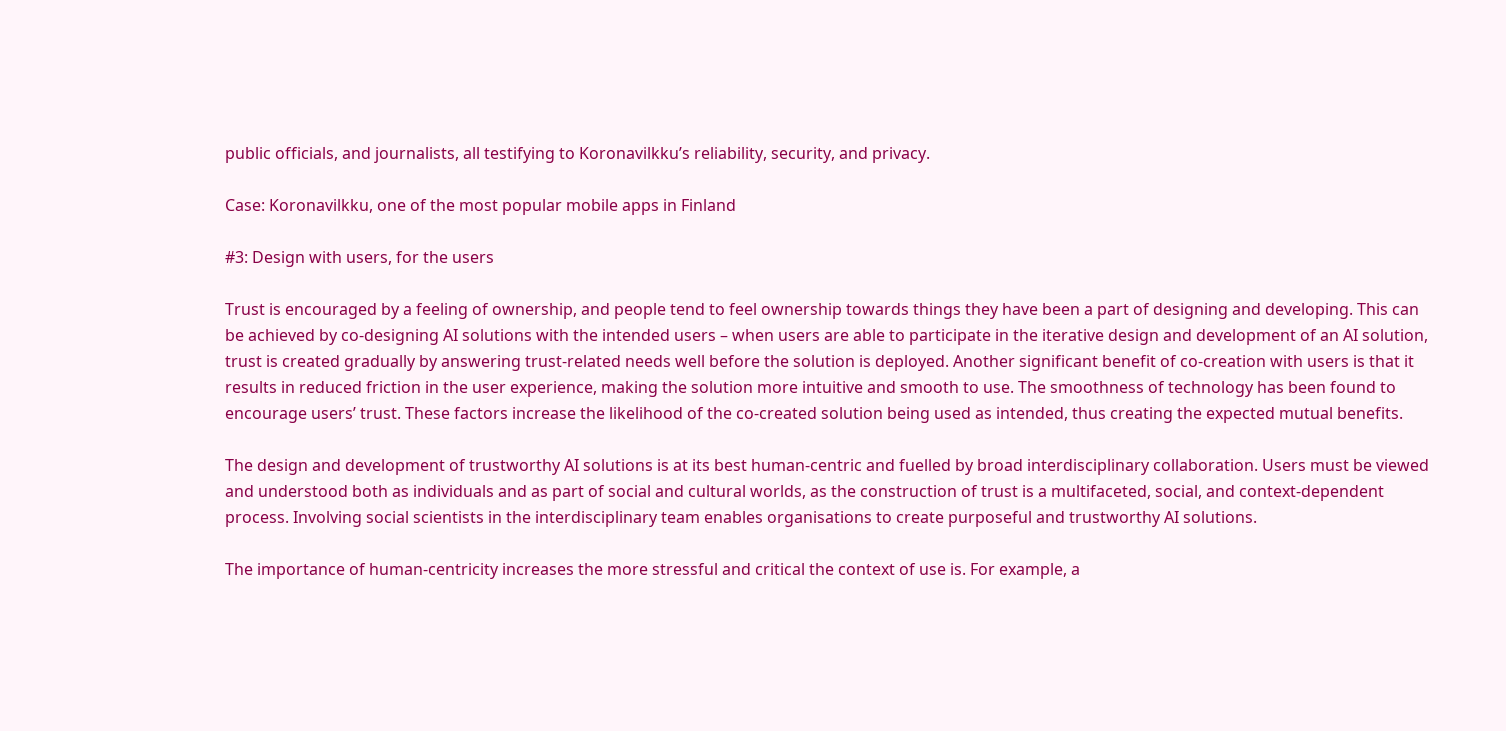public officials, and journalists, all testifying to Koronavilkku’s reliability, security, and privacy.

Case: Koronavilkku, one of the most popular mobile apps in Finland

#3: Design with users, for the users

Trust is encouraged by a feeling of ownership, and people tend to feel ownership towards things they have been a part of designing and developing. This can be achieved by co-designing AI solutions with the intended users – when users are able to participate in the iterative design and development of an AI solution, trust is created gradually by answering trust-related needs well before the solution is deployed. Another significant benefit of co-creation with users is that it results in reduced friction in the user experience, making the solution more intuitive and smooth to use. The smoothness of technology has been found to encourage users’ trust. These factors increase the likelihood of the co-created solution being used as intended, thus creating the expected mutual benefits.

The design and development of trustworthy AI solutions is at its best human-centric and fuelled by broad interdisciplinary collaboration. Users must be viewed and understood both as individuals and as part of social and cultural worlds, as the construction of trust is a multifaceted, social, and context-dependent process. Involving social scientists in the interdisciplinary team enables organisations to create purposeful and trustworthy AI solutions.

The importance of human-centricity increases the more stressful and critical the context of use is. For example, a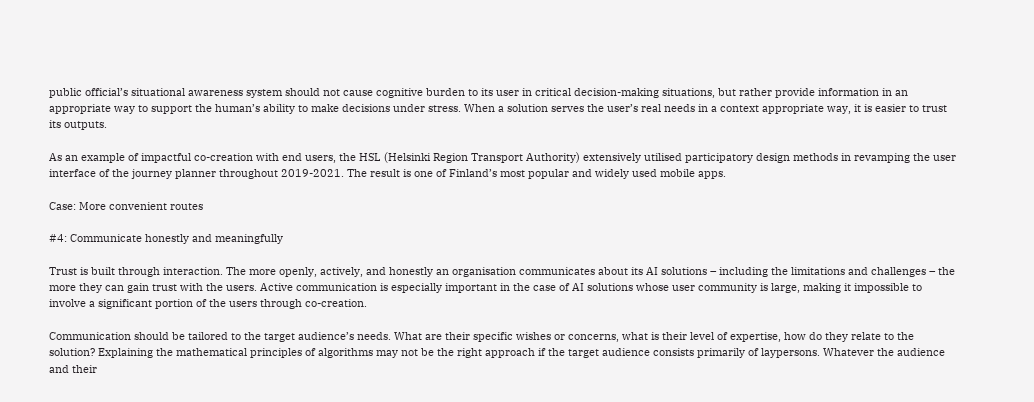public official’s situational awareness system should not cause cognitive burden to its user in critical decision-making situations, but rather provide information in an appropriate way to support the human’s ability to make decisions under stress. When a solution serves the user’s real needs in a context appropriate way, it is easier to trust its outputs.

As an example of impactful co-creation with end users, the HSL (Helsinki Region Transport Authority) extensively utilised participatory design methods in revamping the user interface of the journey planner throughout 2019-2021. The result is one of Finland’s most popular and widely used mobile apps.

Case: More convenient routes

#4: Communicate honestly and meaningfully

Trust is built through interaction. The more openly, actively, and honestly an organisation communicates about its AI solutions – including the limitations and challenges – the more they can gain trust with the users. Active communication is especially important in the case of AI solutions whose user community is large, making it impossible to involve a significant portion of the users through co-creation.

Communication should be tailored to the target audience’s needs. What are their specific wishes or concerns, what is their level of expertise, how do they relate to the solution? Explaining the mathematical principles of algorithms may not be the right approach if the target audience consists primarily of laypersons. Whatever the audience and their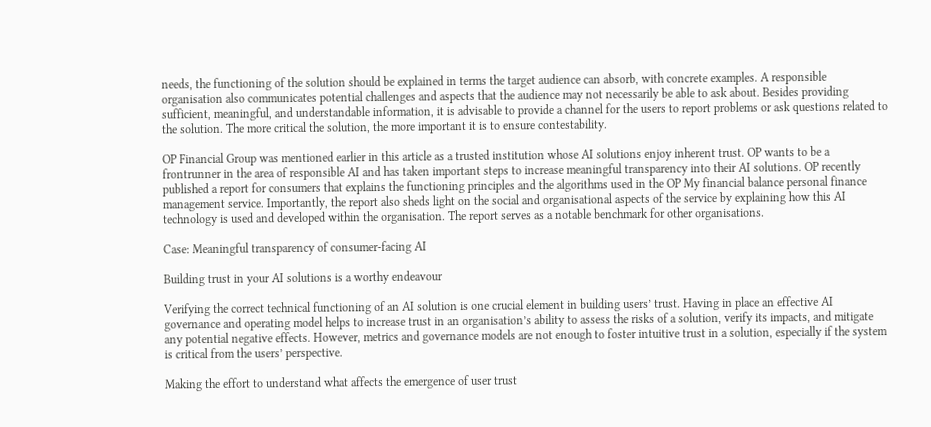needs, the functioning of the solution should be explained in terms the target audience can absorb, with concrete examples. A responsible organisation also communicates potential challenges and aspects that the audience may not necessarily be able to ask about. Besides providing sufficient, meaningful, and understandable information, it is advisable to provide a channel for the users to report problems or ask questions related to the solution. The more critical the solution, the more important it is to ensure contestability.

OP Financial Group was mentioned earlier in this article as a trusted institution whose AI solutions enjoy inherent trust. OP wants to be a frontrunner in the area of responsible AI and has taken important steps to increase meaningful transparency into their AI solutions. OP recently published a report for consumers that explains the functioning principles and the algorithms used in the OP My financial balance personal finance management service. Importantly, the report also sheds light on the social and organisational aspects of the service by explaining how this AI technology is used and developed within the organisation. The report serves as a notable benchmark for other organisations.

Case: Meaningful transparency of consumer-facing AI

Building trust in your AI solutions is a worthy endeavour

Verifying the correct technical functioning of an AI solution is one crucial element in building users’ trust. Having in place an effective AI governance and operating model helps to increase trust in an organisation’s ability to assess the risks of a solution, verify its impacts, and mitigate any potential negative effects. However, metrics and governance models are not enough to foster intuitive trust in a solution, especially if the system is critical from the users’ perspective.

Making the effort to understand what affects the emergence of user trust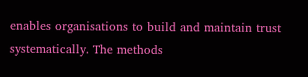enables organisations to build and maintain trust systematically. The methods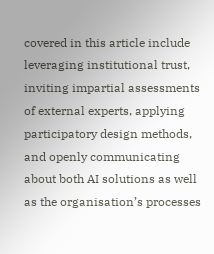covered in this article include leveraging institutional trust, inviting impartial assessments of external experts, applying participatory design methods, and openly communicating about both AI solutions as well as the organisation’s processes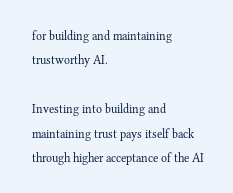for building and maintaining trustworthy AI.

Investing into building and maintaining trust pays itself back through higher acceptance of the AI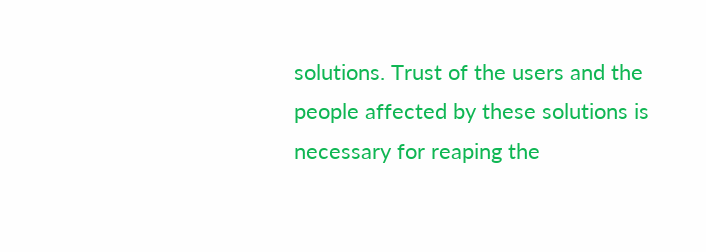solutions. Trust of the users and the people affected by these solutions is necessary for reaping the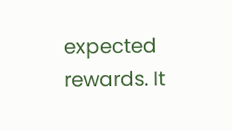expected rewards. It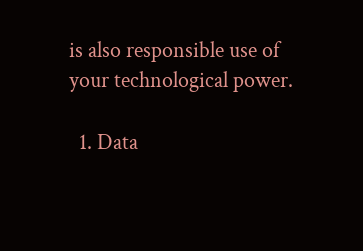is also responsible use of your technological power.

  1. Data